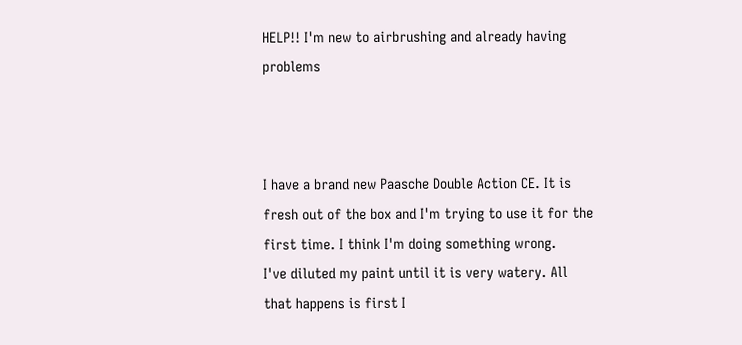HELP!! I'm new to airbrushing and already having problems



I have a brand new Paasche Double Action CE. It is fresh out of the box and I'm trying to use it for the first time. I think I'm doing something wrong.
I've diluted my paint until it is very watery. All that happens is first I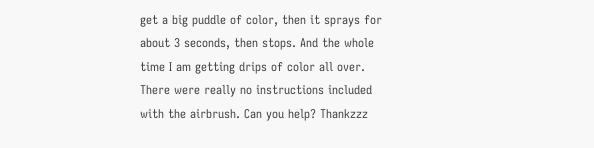get a big puddle of color, then it sprays for about 3 seconds, then stops. And the whole time I am getting drips of color all over.
There were really no instructions included with the airbrush. Can you help? Thankzzz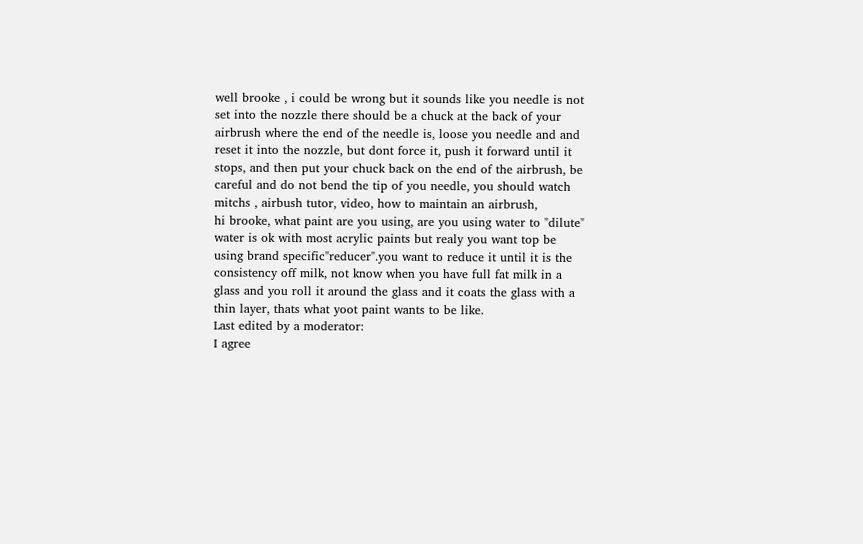well brooke , i could be wrong but it sounds like you needle is not set into the nozzle there should be a chuck at the back of your airbrush where the end of the needle is, loose you needle and and reset it into the nozzle, but dont force it, push it forward until it stops, and then put your chuck back on the end of the airbrush, be careful and do not bend the tip of you needle, you should watch mitchs , airbush tutor, video, how to maintain an airbrush,
hi brooke, what paint are you using, are you using water to "dilute" water is ok with most acrylic paints but realy you want top be using brand specific"reducer".you want to reduce it until it is the consistency off milk, not know when you have full fat milk in a glass and you roll it around the glass and it coats the glass with a thin layer, thats what yoot paint wants to be like.
Last edited by a moderator:
I agree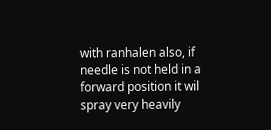with ranhalen also, if needle is not held in a forward position it wil spray very heavily